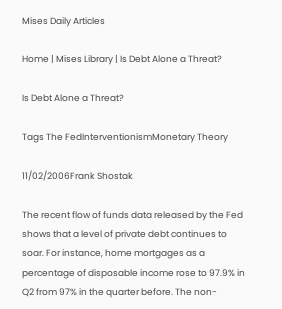Mises Daily Articles

Home | Mises Library | Is Debt Alone a Threat?

Is Debt Alone a Threat?

Tags The FedInterventionismMonetary Theory

11/02/2006Frank Shostak

The recent flow of funds data released by the Fed shows that a level of private debt continues to soar. For instance, home mortgages as a percentage of disposable income rose to 97.9% in Q2 from 97% in the quarter before. The non-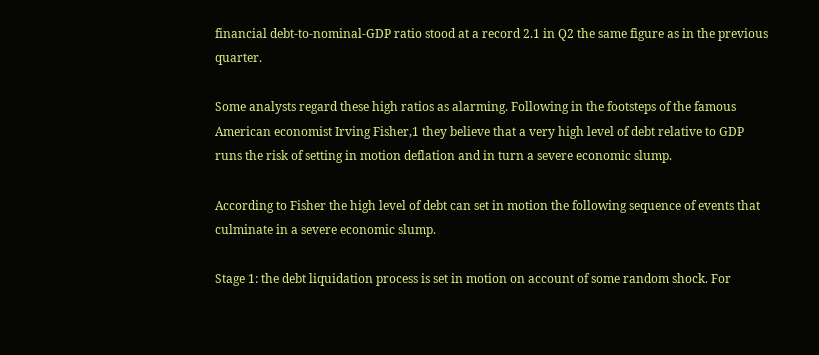financial debt-to-nominal-GDP ratio stood at a record 2.1 in Q2 the same figure as in the previous quarter.

Some analysts regard these high ratios as alarming. Following in the footsteps of the famous American economist Irving Fisher,1 they believe that a very high level of debt relative to GDP runs the risk of setting in motion deflation and in turn a severe economic slump.

According to Fisher the high level of debt can set in motion the following sequence of events that culminate in a severe economic slump.

Stage 1: the debt liquidation process is set in motion on account of some random shock. For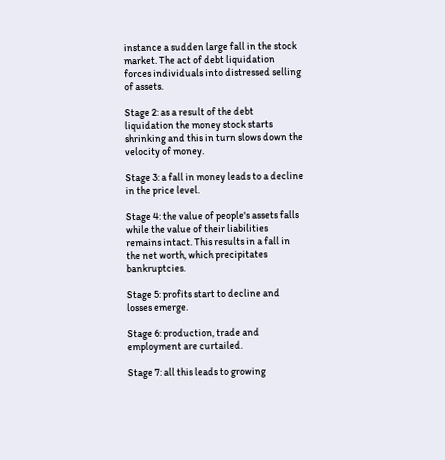instance a sudden large fall in the stock market. The act of debt liquidation forces individuals into distressed selling of assets.

Stage 2: as a result of the debt liquidation the money stock starts shrinking and this in turn slows down the velocity of money.

Stage 3: a fall in money leads to a decline in the price level.

Stage 4: the value of people's assets falls while the value of their liabilities remains intact. This results in a fall in the net worth, which precipitates bankruptcies.

Stage 5: profits start to decline and losses emerge.

Stage 6: production, trade and employment are curtailed.

Stage 7: all this leads to growing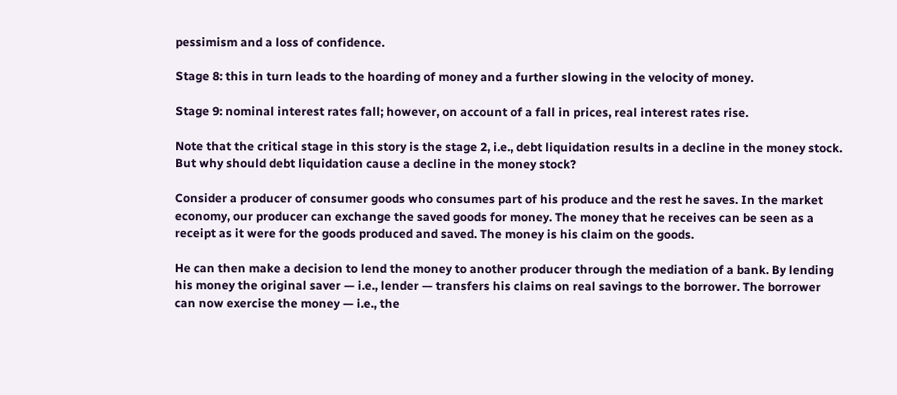pessimism and a loss of confidence.

Stage 8: this in turn leads to the hoarding of money and a further slowing in the velocity of money.

Stage 9: nominal interest rates fall; however, on account of a fall in prices, real interest rates rise.

Note that the critical stage in this story is the stage 2, i.e., debt liquidation results in a decline in the money stock. But why should debt liquidation cause a decline in the money stock?

Consider a producer of consumer goods who consumes part of his produce and the rest he saves. In the market economy, our producer can exchange the saved goods for money. The money that he receives can be seen as a receipt as it were for the goods produced and saved. The money is his claim on the goods.

He can then make a decision to lend the money to another producer through the mediation of a bank. By lending his money the original saver — i.e., lender — transfers his claims on real savings to the borrower. The borrower can now exercise the money — i.e., the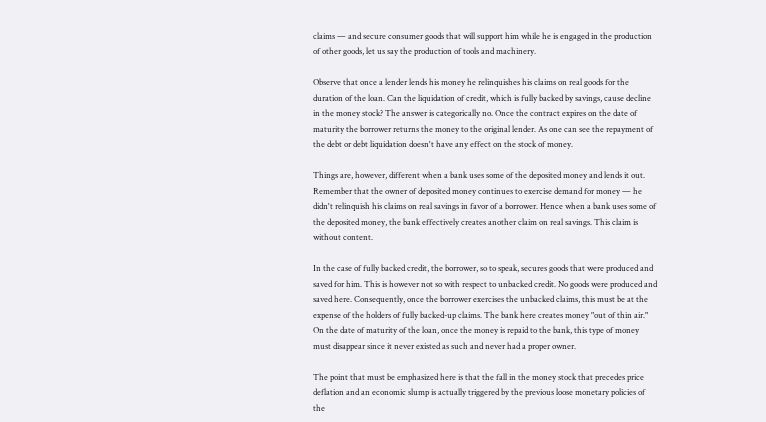claims — and secure consumer goods that will support him while he is engaged in the production of other goods, let us say the production of tools and machinery.

Observe that once a lender lends his money he relinquishes his claims on real goods for the duration of the loan. Can the liquidation of credit, which is fully backed by savings, cause decline in the money stock? The answer is categorically no. Once the contract expires on the date of maturity the borrower returns the money to the original lender. As one can see the repayment of the debt or debt liquidation doesn't have any effect on the stock of money.

Things are, however, different when a bank uses some of the deposited money and lends it out. Remember that the owner of deposited money continues to exercise demand for money — he didn't relinquish his claims on real savings in favor of a borrower. Hence when a bank uses some of the deposited money, the bank effectively creates another claim on real savings. This claim is without content.

In the case of fully backed credit, the borrower, so to speak, secures goods that were produced and saved for him. This is however not so with respect to unbacked credit. No goods were produced and saved here. Consequently, once the borrower exercises the unbacked claims, this must be at the expense of the holders of fully backed-up claims. The bank here creates money "out of thin air." On the date of maturity of the loan, once the money is repaid to the bank, this type of money must disappear since it never existed as such and never had a proper owner.

The point that must be emphasized here is that the fall in the money stock that precedes price deflation and an economic slump is actually triggered by the previous loose monetary policies of the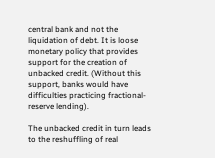central bank and not the liquidation of debt. It is loose monetary policy that provides support for the creation of unbacked credit. (Without this support, banks would have difficulties practicing fractional-reserve lending).

The unbacked credit in turn leads to the reshuffling of real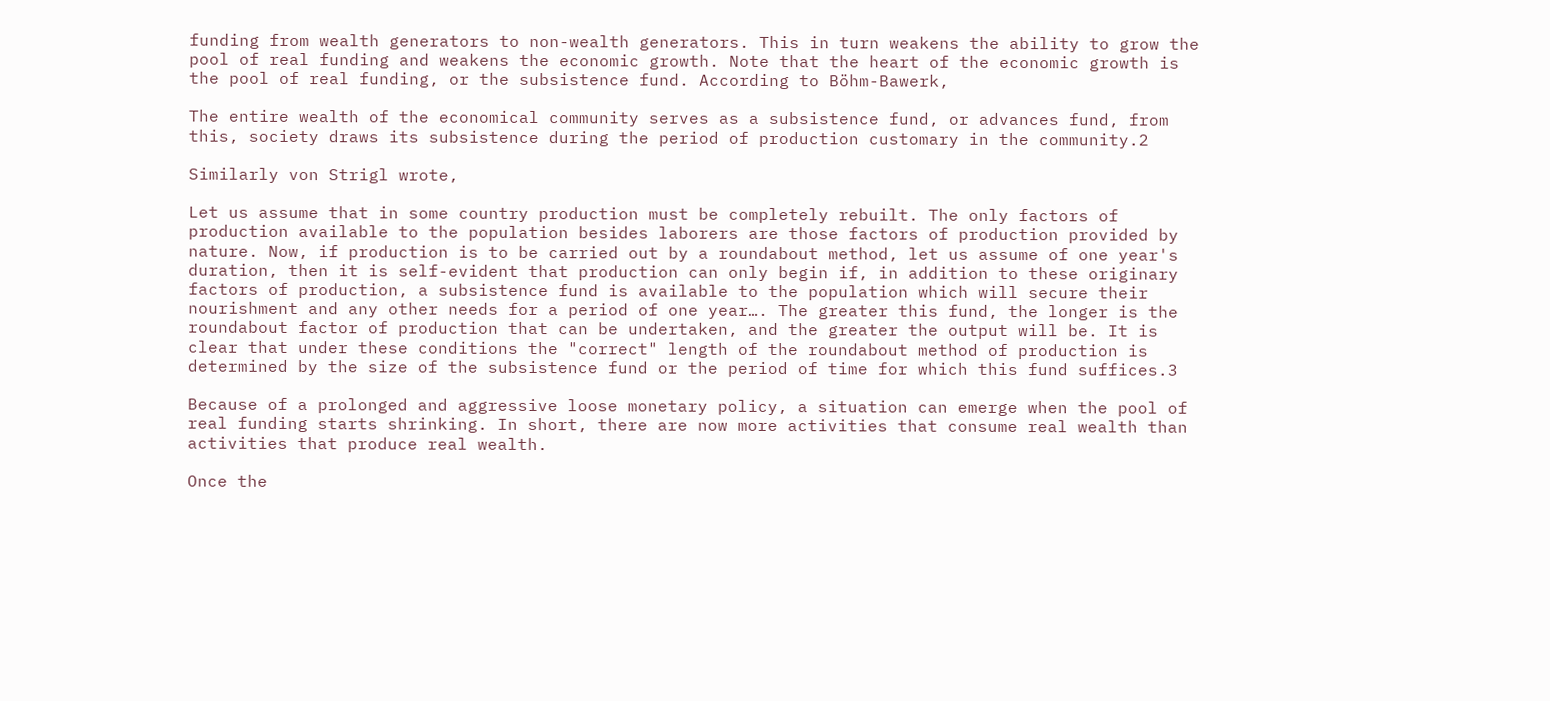funding from wealth generators to non-wealth generators. This in turn weakens the ability to grow the pool of real funding and weakens the economic growth. Note that the heart of the economic growth is the pool of real funding, or the subsistence fund. According to Böhm-Bawerk,

The entire wealth of the economical community serves as a subsistence fund, or advances fund, from this, society draws its subsistence during the period of production customary in the community.2

Similarly von Strigl wrote,

Let us assume that in some country production must be completely rebuilt. The only factors of production available to the population besides laborers are those factors of production provided by nature. Now, if production is to be carried out by a roundabout method, let us assume of one year's duration, then it is self-evident that production can only begin if, in addition to these originary factors of production, a subsistence fund is available to the population which will secure their nourishment and any other needs for a period of one year…. The greater this fund, the longer is the roundabout factor of production that can be undertaken, and the greater the output will be. It is clear that under these conditions the "correct" length of the roundabout method of production is determined by the size of the subsistence fund or the period of time for which this fund suffices.3

Because of a prolonged and aggressive loose monetary policy, a situation can emerge when the pool of real funding starts shrinking. In short, there are now more activities that consume real wealth than activities that produce real wealth.

Once the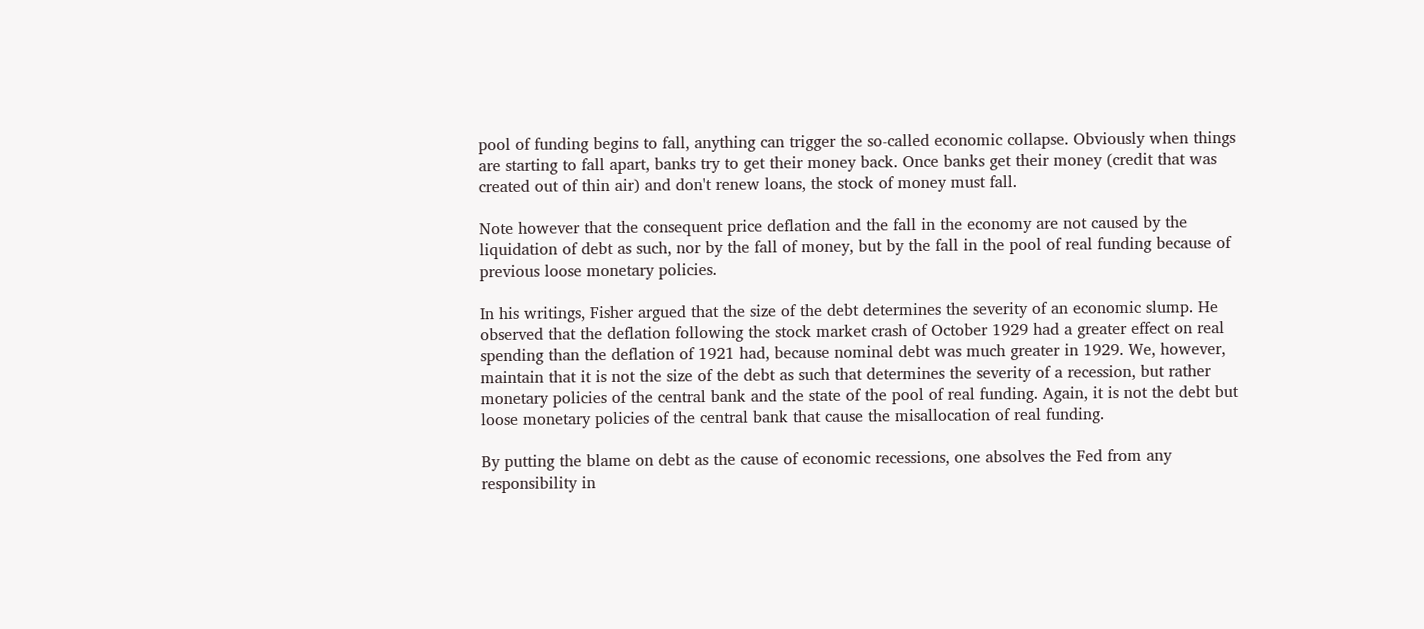pool of funding begins to fall, anything can trigger the so-called economic collapse. Obviously when things are starting to fall apart, banks try to get their money back. Once banks get their money (credit that was created out of thin air) and don't renew loans, the stock of money must fall.

Note however that the consequent price deflation and the fall in the economy are not caused by the liquidation of debt as such, nor by the fall of money, but by the fall in the pool of real funding because of previous loose monetary policies.

In his writings, Fisher argued that the size of the debt determines the severity of an economic slump. He observed that the deflation following the stock market crash of October 1929 had a greater effect on real spending than the deflation of 1921 had, because nominal debt was much greater in 1929. We, however, maintain that it is not the size of the debt as such that determines the severity of a recession, but rather monetary policies of the central bank and the state of the pool of real funding. Again, it is not the debt but loose monetary policies of the central bank that cause the misallocation of real funding.

By putting the blame on debt as the cause of economic recessions, one absolves the Fed from any responsibility in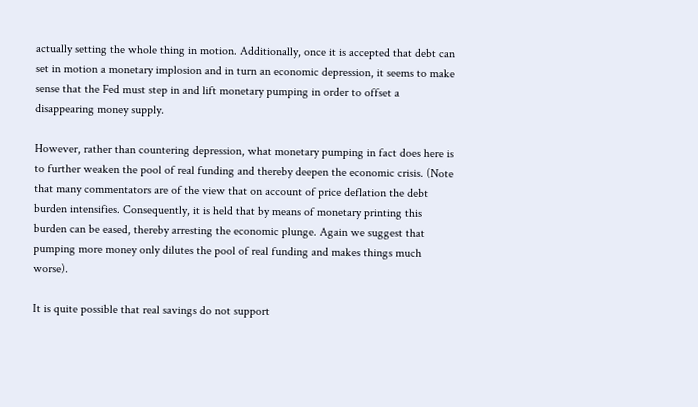actually setting the whole thing in motion. Additionally, once it is accepted that debt can set in motion a monetary implosion and in turn an economic depression, it seems to make sense that the Fed must step in and lift monetary pumping in order to offset a disappearing money supply.

However, rather than countering depression, what monetary pumping in fact does here is to further weaken the pool of real funding and thereby deepen the economic crisis. (Note that many commentators are of the view that on account of price deflation the debt burden intensifies. Consequently, it is held that by means of monetary printing this burden can be eased, thereby arresting the economic plunge. Again we suggest that pumping more money only dilutes the pool of real funding and makes things much worse).

It is quite possible that real savings do not support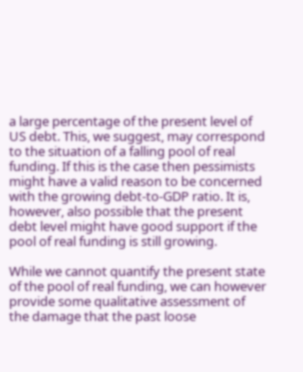a large percentage of the present level of US debt. This, we suggest, may correspond to the situation of a falling pool of real funding. If this is the case then pessimists might have a valid reason to be concerned with the growing debt-to-GDP ratio. It is, however, also possible that the present debt level might have good support if the pool of real funding is still growing.

While we cannot quantify the present state of the pool of real funding, we can however provide some qualitative assessment of the damage that the past loose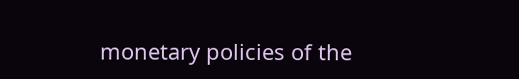monetary policies of the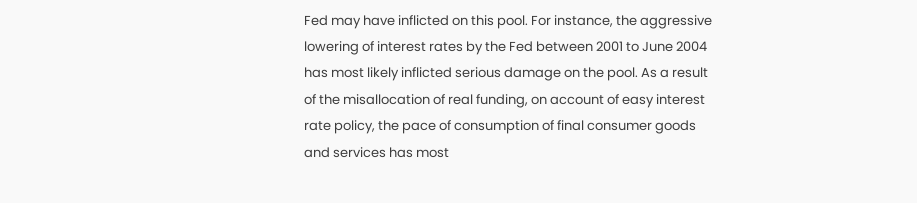Fed may have inflicted on this pool. For instance, the aggressive lowering of interest rates by the Fed between 2001 to June 2004 has most likely inflicted serious damage on the pool. As a result of the misallocation of real funding, on account of easy interest rate policy, the pace of consumption of final consumer goods and services has most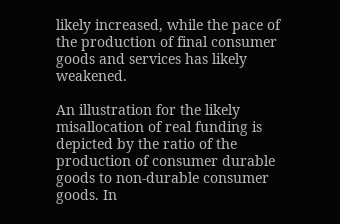likely increased, while the pace of the production of final consumer goods and services has likely weakened.

An illustration for the likely misallocation of real funding is depicted by the ratio of the production of consumer durable goods to non-durable consumer goods. In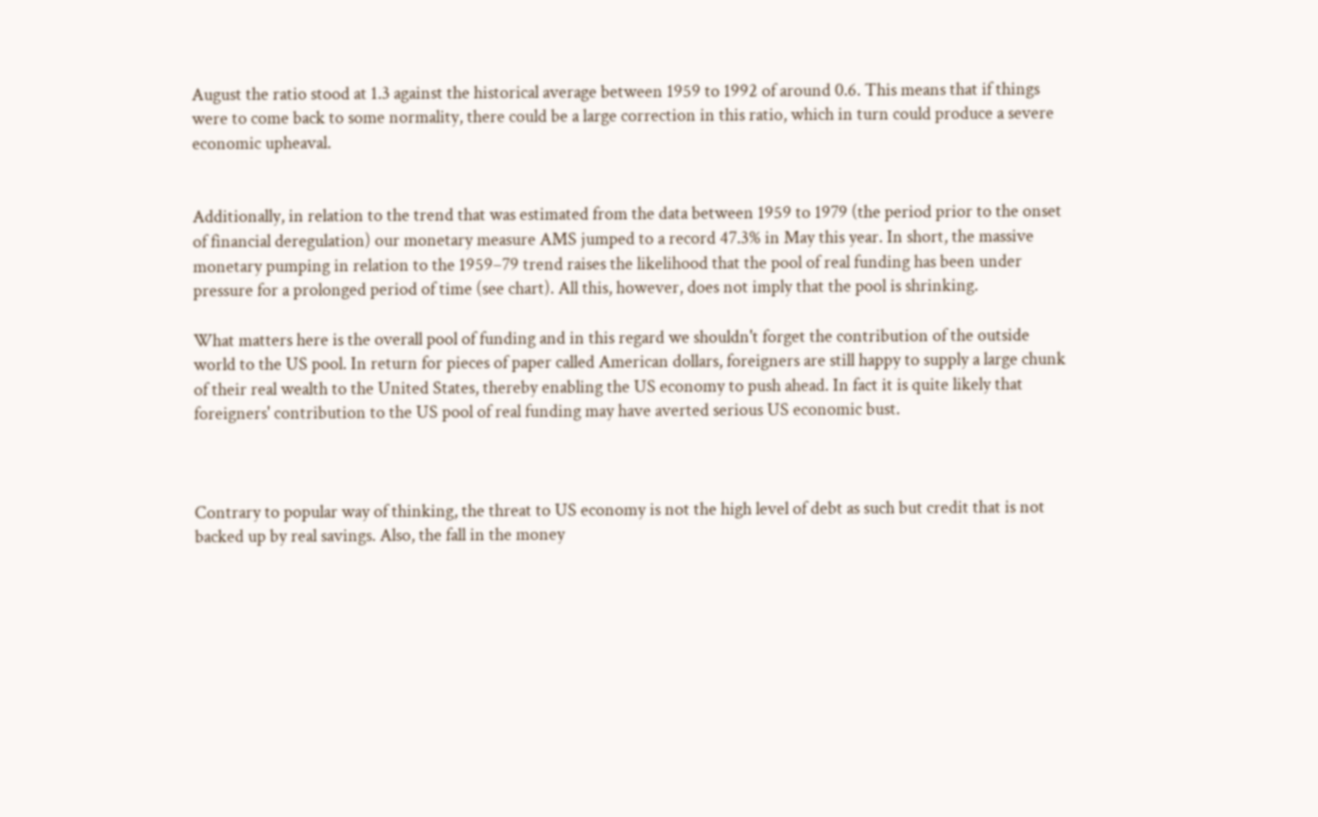August the ratio stood at 1.3 against the historical average between 1959 to 1992 of around 0.6. This means that if things were to come back to some normality, there could be a large correction in this ratio, which in turn could produce a severe economic upheaval.


Additionally, in relation to the trend that was estimated from the data between 1959 to 1979 (the period prior to the onset of financial deregulation) our monetary measure AMS jumped to a record 47.3% in May this year. In short, the massive monetary pumping in relation to the 1959–79 trend raises the likelihood that the pool of real funding has been under pressure for a prolonged period of time (see chart). All this, however, does not imply that the pool is shrinking.

What matters here is the overall pool of funding and in this regard we shouldn't forget the contribution of the outside world to the US pool. In return for pieces of paper called American dollars, foreigners are still happy to supply a large chunk of their real wealth to the United States, thereby enabling the US economy to push ahead. In fact it is quite likely that foreigners' contribution to the US pool of real funding may have averted serious US economic bust.



Contrary to popular way of thinking, the threat to US economy is not the high level of debt as such but credit that is not backed up by real savings. Also, the fall in the money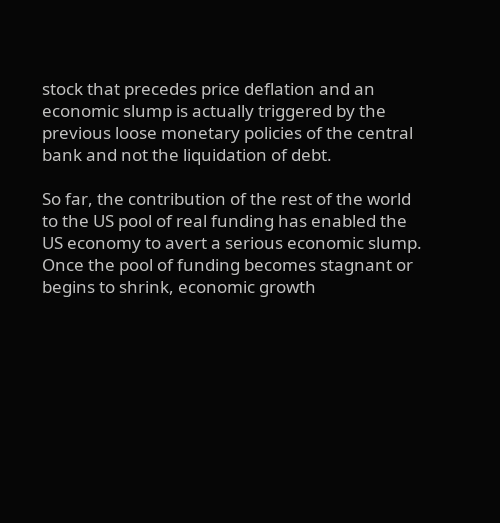stock that precedes price deflation and an economic slump is actually triggered by the previous loose monetary policies of the central bank and not the liquidation of debt.

So far, the contribution of the rest of the world to the US pool of real funding has enabled the US economy to avert a serious economic slump. Once the pool of funding becomes stagnant or begins to shrink, economic growth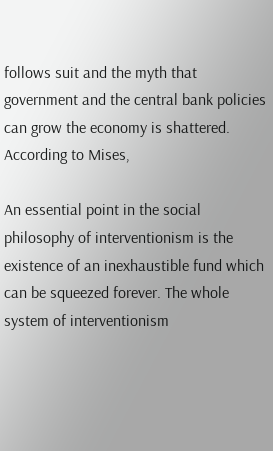follows suit and the myth that government and the central bank policies can grow the economy is shattered. According to Mises,

An essential point in the social philosophy of interventionism is the existence of an inexhaustible fund which can be squeezed forever. The whole system of interventionism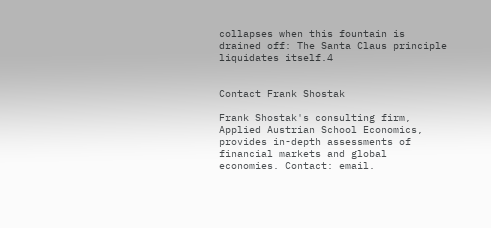collapses when this fountain is drained off: The Santa Claus principle liquidates itself.4


Contact Frank Shostak

Frank Shostak's consulting firm, Applied Austrian School Economics, provides in-depth assessments of financial markets and global economies. Contact: email.